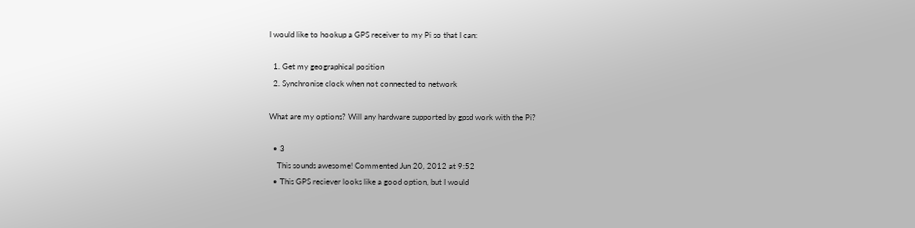I would like to hookup a GPS receiver to my Pi so that I can:

  1. Get my geographical position
  2. Synchronise clock when not connected to network

What are my options? Will any hardware supported by gpsd work with the Pi?

  • 3
    This sounds awesome! Commented Jun 20, 2012 at 9:52
  • This GPS reciever looks like a good option, but I would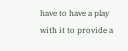have to have a play with it to provide a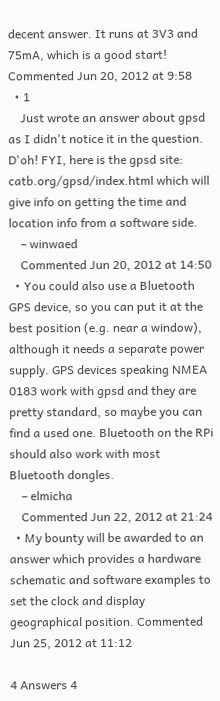decent answer. It runs at 3V3 and 75mA, which is a good start! Commented Jun 20, 2012 at 9:58
  • 1
    Just wrote an answer about gpsd as I didn't notice it in the question. D'oh! FYI, here is the gpsd site: catb.org/gpsd/index.html which will give info on getting the time and location info from a software side.
    – winwaed
    Commented Jun 20, 2012 at 14:50
  • You could also use a Bluetooth GPS device, so you can put it at the best position (e.g. near a window), although it needs a separate power supply. GPS devices speaking NMEA 0183 work with gpsd and they are pretty standard, so maybe you can find a used one. Bluetooth on the RPi should also work with most Bluetooth dongles.
    – elmicha
    Commented Jun 22, 2012 at 21:24
  • My bounty will be awarded to an answer which provides a hardware schematic and software examples to set the clock and display geographical position. Commented Jun 25, 2012 at 11:12

4 Answers 4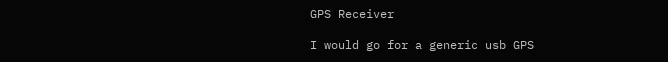GPS Receiver

I would go for a generic usb GPS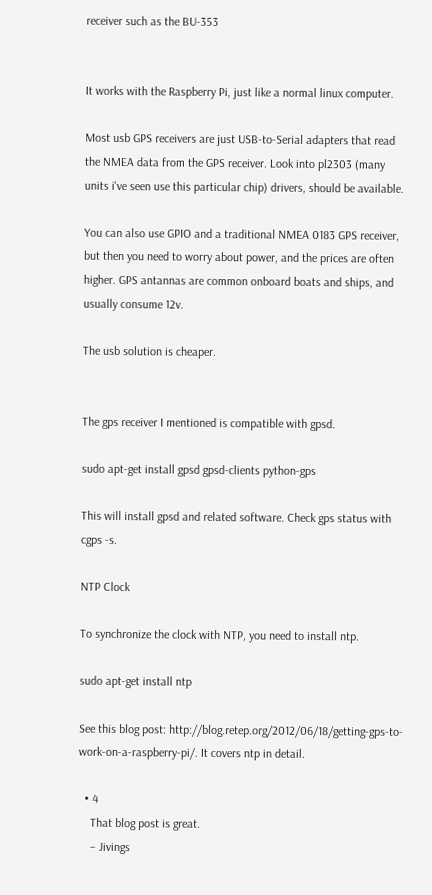receiver such as the BU-353


It works with the Raspberry Pi, just like a normal linux computer.

Most usb GPS receivers are just USB-to-Serial adapters that read the NMEA data from the GPS receiver. Look into pl2303 (many units i've seen use this particular chip) drivers, should be available.

You can also use GPIO and a traditional NMEA 0183 GPS receiver, but then you need to worry about power, and the prices are often higher. GPS antannas are common onboard boats and ships, and usually consume 12v.

The usb solution is cheaper.


The gps receiver I mentioned is compatible with gpsd.

sudo apt-get install gpsd gpsd-clients python-gps

This will install gpsd and related software. Check gps status with cgps -s.

NTP Clock

To synchronize the clock with NTP, you need to install ntp.

sudo apt-get install ntp

See this blog post: http://blog.retep.org/2012/06/18/getting-gps-to-work-on-a-raspberry-pi/. It covers ntp in detail.

  • 4
    That blog post is great.
    – Jivings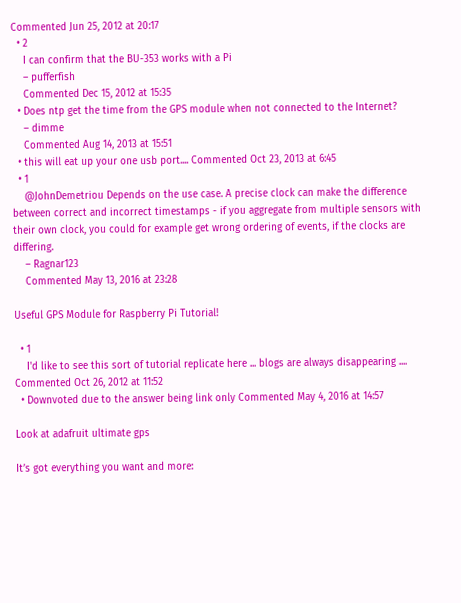Commented Jun 25, 2012 at 20:17
  • 2
    I can confirm that the BU-353 works with a Pi
    – pufferfish
    Commented Dec 15, 2012 at 15:35
  • Does ntp get the time from the GPS module when not connected to the Internet?
    – dimme
    Commented Aug 14, 2013 at 15:51
  • this will eat up your one usb port.... Commented Oct 23, 2013 at 6:45
  • 1
    @JohnDemetriou Depends on the use case. A precise clock can make the difference between correct and incorrect timestamps - if you aggregate from multiple sensors with their own clock, you could for example get wrong ordering of events, if the clocks are differing.
    – Ragnar123
    Commented May 13, 2016 at 23:28

Useful GPS Module for Raspberry Pi Tutorial!

  • 1
    I'd like to see this sort of tutorial replicate here ... blogs are always disappearing .... Commented Oct 26, 2012 at 11:52
  • Downvoted due to the answer being link only Commented May 4, 2016 at 14:57

Look at adafruit ultimate gps

It’s got everything you want and more: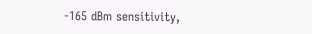-165 dBm sensitivity,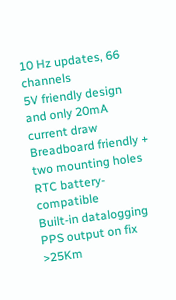10 Hz updates, 66 channels
5V friendly design and only 20mA current draw
Breadboard friendly + two mounting holes RTC battery-compatible
Built-in datalogging PPS output on fix
>25Km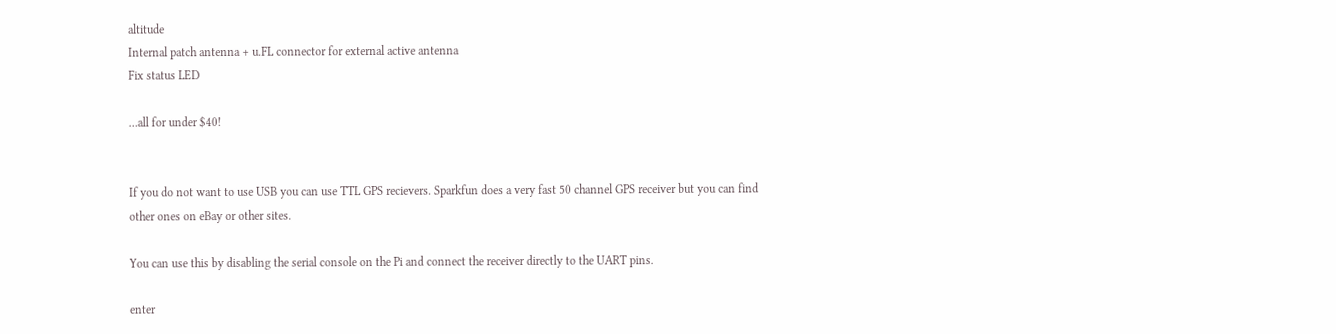altitude
Internal patch antenna + u.FL connector for external active antenna
Fix status LED

…all for under $40!


If you do not want to use USB you can use TTL GPS recievers. Sparkfun does a very fast 50 channel GPS receiver but you can find other ones on eBay or other sites.

You can use this by disabling the serial console on the Pi and connect the receiver directly to the UART pins.

enter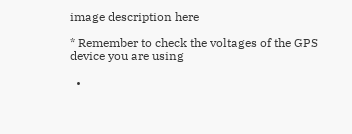image description here

* Remember to check the voltages of the GPS device you are using

  •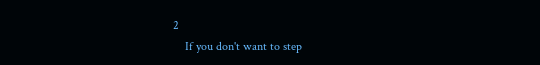2
    If you don't want to step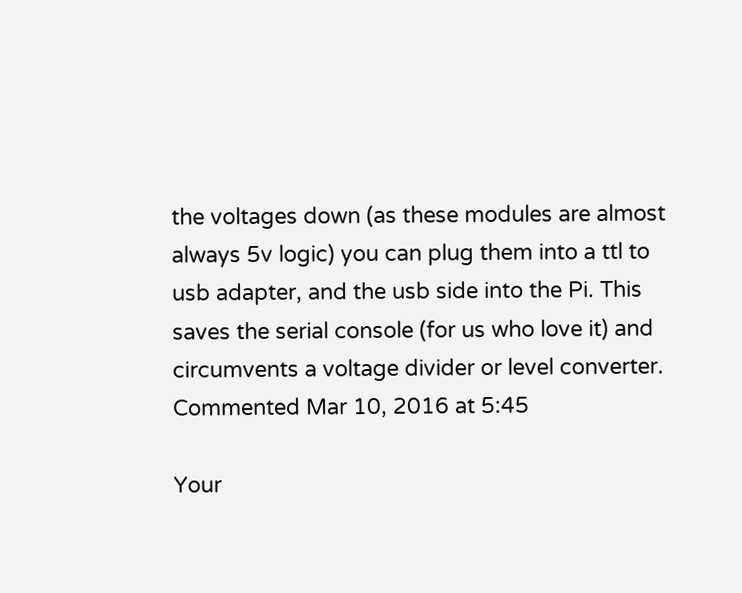the voltages down (as these modules are almost always 5v logic) you can plug them into a ttl to usb adapter, and the usb side into the Pi. This saves the serial console (for us who love it) and circumvents a voltage divider or level converter. Commented Mar 10, 2016 at 5:45

Your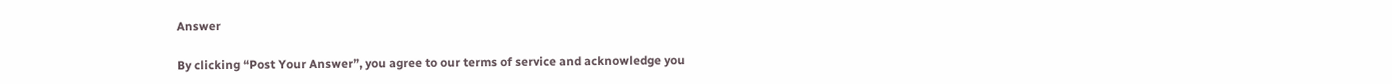Answer

By clicking “Post Your Answer”, you agree to our terms of service and acknowledge you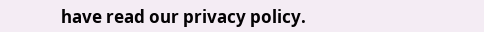have read our privacy policy.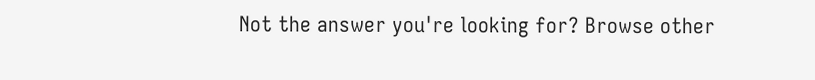Not the answer you're looking for? Browse other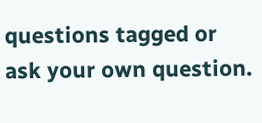questions tagged or ask your own question.